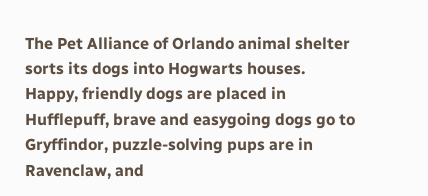The Pet Alliance of Orlando animal shelter sorts its dogs into Hogwarts houses. Happy, friendly dogs are placed in Hufflepuff, brave and easygoing dogs go to Gryffindor, puzzle-solving pups are in Ravenclaw, and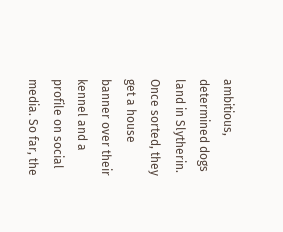ambitious, determined dogs land in Slytherin. Once sorted, they get a house banner over their kennel and a profile on social media. So far, the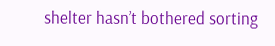shelter hasn’t bothered sorting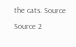the cats. Source Source 2